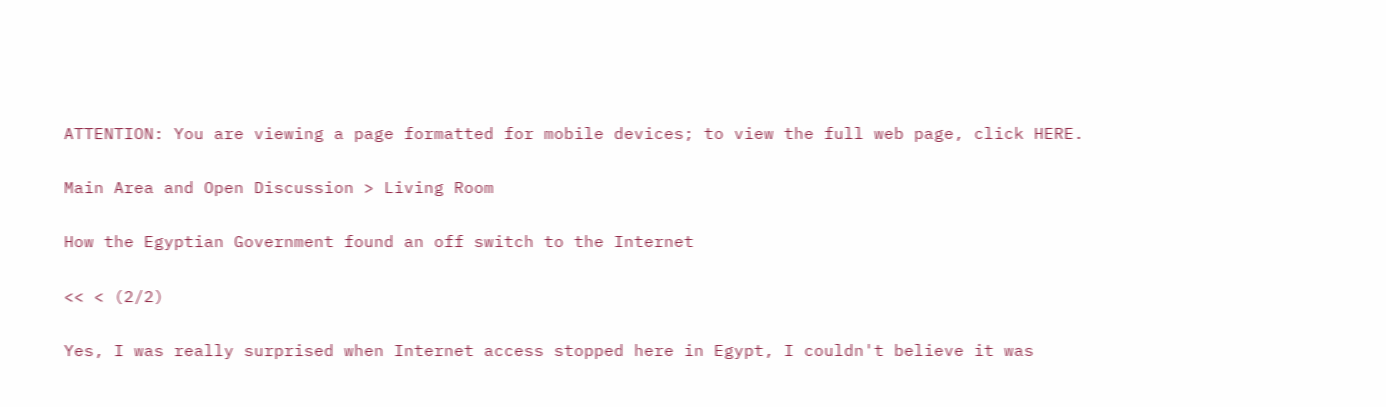ATTENTION: You are viewing a page formatted for mobile devices; to view the full web page, click HERE.

Main Area and Open Discussion > Living Room

How the Egyptian Government found an off switch to the Internet

<< < (2/2)

Yes, I was really surprised when Internet access stopped here in Egypt, I couldn't believe it was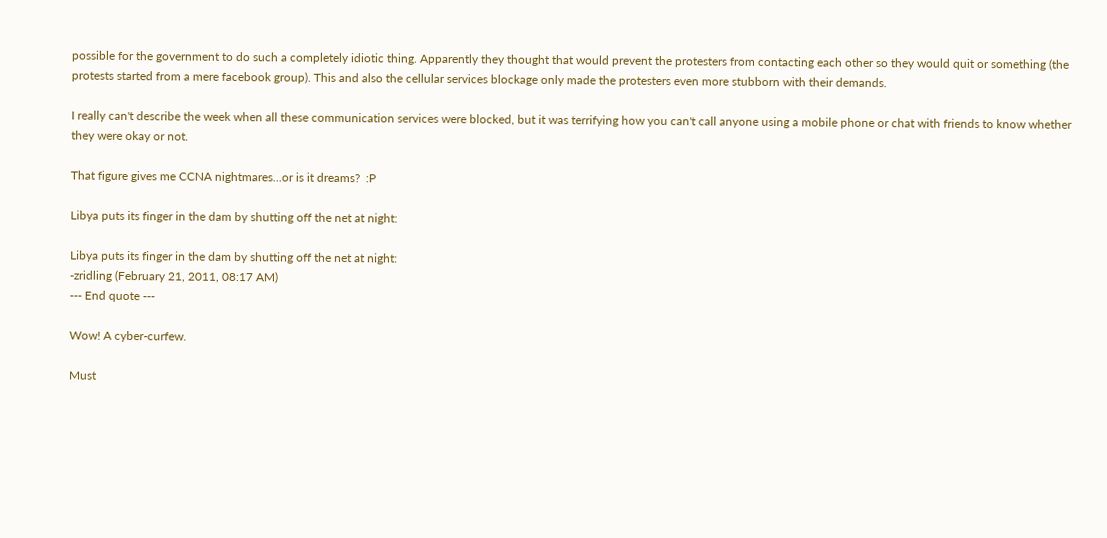possible for the government to do such a completely idiotic thing. Apparently they thought that would prevent the protesters from contacting each other so they would quit or something (the protests started from a mere facebook group). This and also the cellular services blockage only made the protesters even more stubborn with their demands.

I really can't describe the week when all these communication services were blocked, but it was terrifying how you can't call anyone using a mobile phone or chat with friends to know whether they were okay or not.

That figure gives me CCNA nightmares...or is it dreams?  :P

Libya puts its finger in the dam by shutting off the net at night:

Libya puts its finger in the dam by shutting off the net at night:
-zridling (February 21, 2011, 08:17 AM)
--- End quote ---

Wow! A cyber-curfew.

Must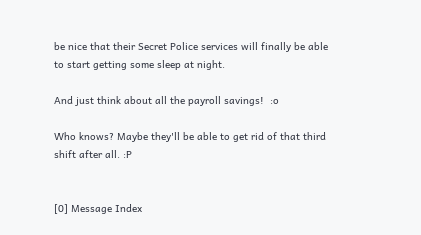be nice that their Secret Police services will finally be able to start getting some sleep at night.

And just think about all the payroll savings!  :o

Who knows? Maybe they'll be able to get rid of that third shift after all. :P


[0] Message Index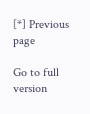[*] Previous page

Go to full version